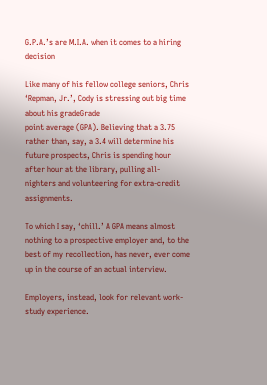G.P.A.’s are M.I.A. when it comes to a hiring decision

Like many of his fellow college seniors, Chris ‘Repman, Jr.’, Cody is stressing out big time about his gradeGrade
point average (GPA). Believing that a 3.75 rather than, say, a 3.4 will determine his future prospects, Chris is spending hour after hour at the library, pulling all-nighters and volunteering for extra-credit assignments.

To which I say, ‘chill.’ A GPA means almost nothing to a prospective employer and, to the best of my recollection, has never, ever come up in the course of an actual interview.

Employers, instead, look for relevant work-study experience.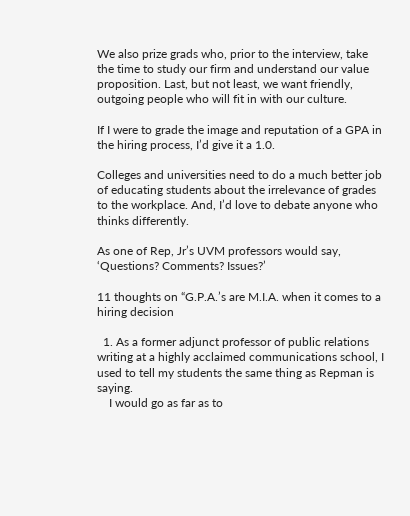We also prize grads who, prior to the interview, take the time to study our firm and understand our value proposition. Last, but not least, we want friendly, outgoing people who will fit in with our culture.

If I were to grade the image and reputation of a GPA in the hiring process, I’d give it a 1.0.

Colleges and universities need to do a much better job of educating students about the irrelevance of grades to the workplace. And, I’d love to debate anyone who thinks differently.

As one of Rep, Jr’s UVM professors would say, ‘Questions? Comments? Issues?’

11 thoughts on “G.P.A.’s are M.I.A. when it comes to a hiring decision

  1. As a former adjunct professor of public relations writing at a highly acclaimed communications school, I used to tell my students the same thing as Repman is saying.
    I would go as far as to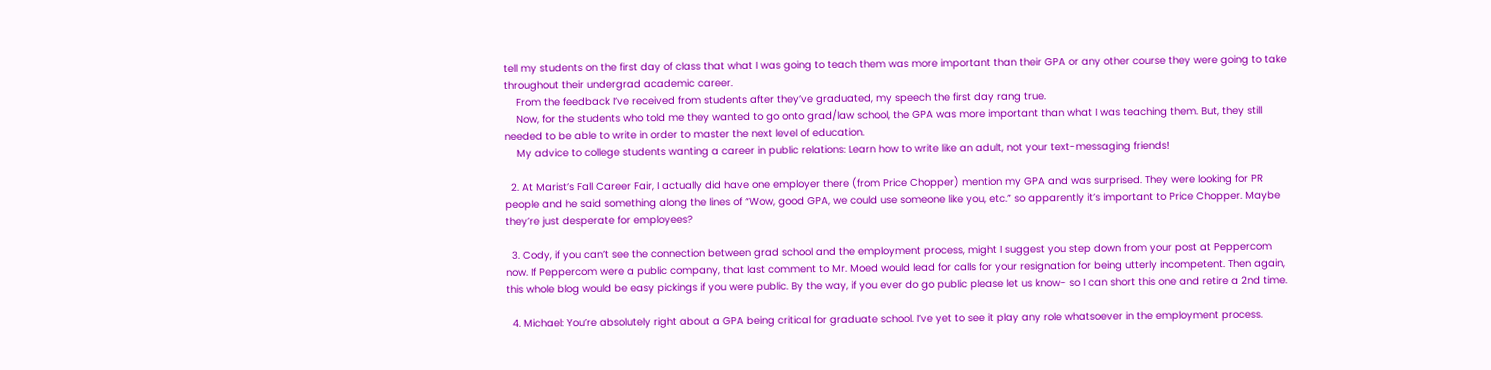tell my students on the first day of class that what I was going to teach them was more important than their GPA or any other course they were going to take throughout their undergrad academic career.
    From the feedback I’ve received from students after they’ve graduated, my speech the first day rang true.
    Now, for the students who told me they wanted to go onto grad/law school, the GPA was more important than what I was teaching them. But, they still needed to be able to write in order to master the next level of education.
    My advice to college students wanting a career in public relations: Learn how to write like an adult, not your text-messaging friends!

  2. At Marist’s Fall Career Fair, I actually did have one employer there (from Price Chopper) mention my GPA and was surprised. They were looking for PR people and he said something along the lines of “Wow, good GPA, we could use someone like you, etc.” so apparently it’s important to Price Chopper. Maybe they’re just desperate for employees?

  3. Cody, if you can’t see the connection between grad school and the employment process, might I suggest you step down from your post at Peppercom now. If Peppercom were a public company, that last comment to Mr. Moed would lead for calls for your resignation for being utterly incompetent. Then again, this whole blog would be easy pickings if you were public. By the way, if you ever do go public please let us know- so I can short this one and retire a 2nd time.

  4. Michael: You’re absolutely right about a GPA being critical for graduate school. I’ve yet to see it play any role whatsoever in the employment process.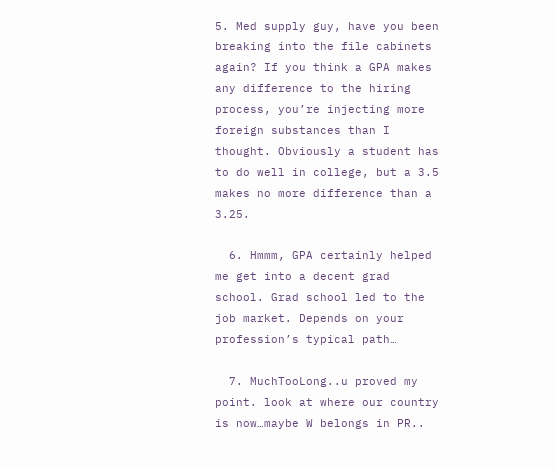5. Med supply guy, have you been breaking into the file cabinets again? If you think a GPA makes any difference to the hiring process, you’re injecting more foreign substances than I thought. Obviously a student has to do well in college, but a 3.5 makes no more difference than a 3.25.

  6. Hmmm, GPA certainly helped me get into a decent grad school. Grad school led to the job market. Depends on your profession’s typical path…

  7. MuchTooLong..u proved my point. look at where our country is now…maybe W belongs in PR..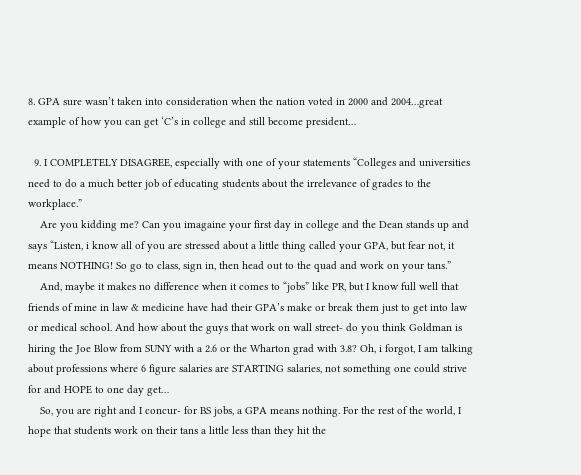8. GPA sure wasn’t taken into consideration when the nation voted in 2000 and 2004…great example of how you can get ‘C’s in college and still become president…

  9. I COMPLETELY DISAGREE, especially with one of your statements “Colleges and universities need to do a much better job of educating students about the irrelevance of grades to the workplace.”
    Are you kidding me? Can you imagaine your first day in college and the Dean stands up and says “Listen, i know all of you are stressed about a little thing called your GPA, but fear not, it means NOTHING! So go to class, sign in, then head out to the quad and work on your tans.”
    And, maybe it makes no difference when it comes to “jobs” like PR, but I know full well that friends of mine in law & medicine have had their GPA’s make or break them just to get into law or medical school. And how about the guys that work on wall street- do you think Goldman is hiring the Joe Blow from SUNY with a 2.6 or the Wharton grad with 3.8? Oh, i forgot, I am talking about professions where 6 figure salaries are STARTING salaries, not something one could strive for and HOPE to one day get…
    So, you are right and I concur- for BS jobs, a GPA means nothing. For the rest of the world, I hope that students work on their tans a little less than they hit the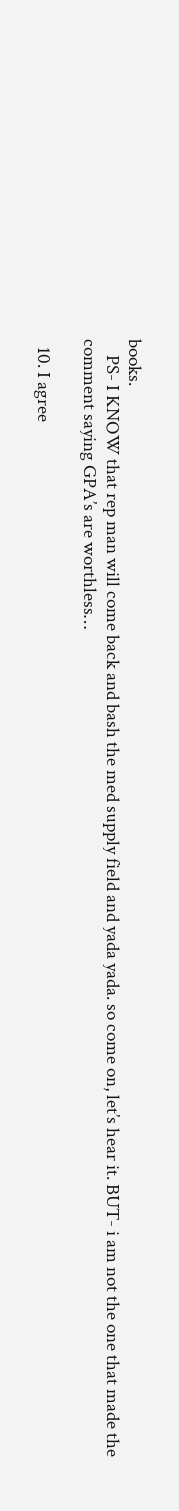books.
    PS- I KNOW that rep man will come back and bash the med supply field and yada yada. so come on, let’s hear it. BUT- i am not the one that made the comment saying GPA’s are worthless…

  10. I agree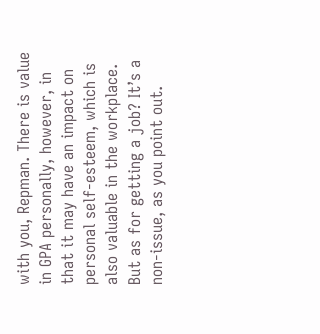with you, Repman. There is value in GPA personally, however, in that it may have an impact on personal self-esteem, which is also valuable in the workplace. But as for getting a job? It’s a non-issue, as you point out.